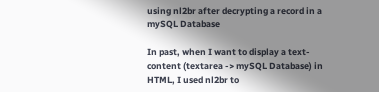using nl2br after decrypting a record in a mySQL Database

In past, when I want to display a text-content (textarea -> mySQL Database) in HTML, I used nl2br to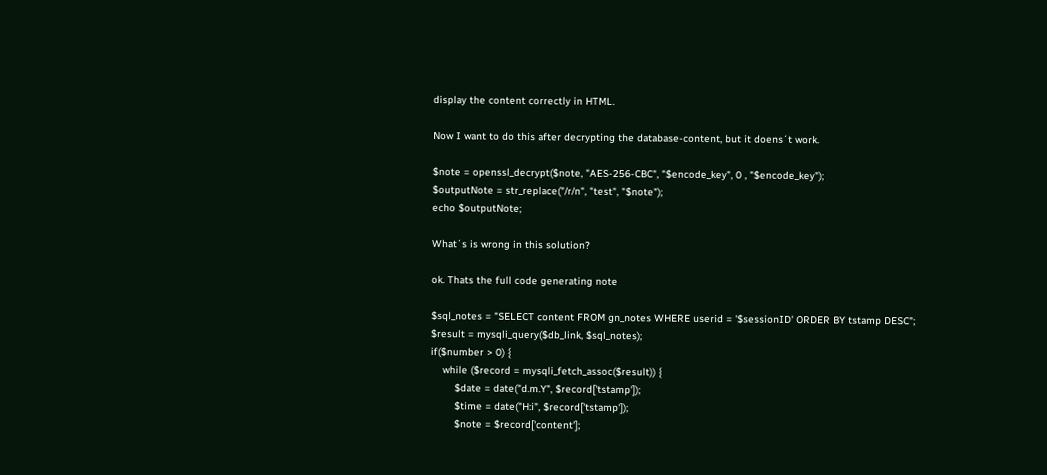display the content correctly in HTML.

Now I want to do this after decrypting the database-content, but it doens´t work.

$note = openssl_decrypt($note, "AES-256-CBC", "$encode_key", 0 , "$encode_key");
$outputNote = str_replace("/r/n", "test", "$note");
echo $outputNote;

What´s is wrong in this solution?

ok. Thats the full code generating note

$sql_notes = "SELECT content FROM gn_notes WHERE userid = '$sessionID' ORDER BY tstamp DESC";
$result = mysqli_query($db_link, $sql_notes);
if($number > 0) {
    while ($record = mysqli_fetch_assoc($result)) {
        $date = date("d.m.Y", $record['tstamp']);
        $time = date("H:i", $record['tstamp']);
        $note = $record['content'];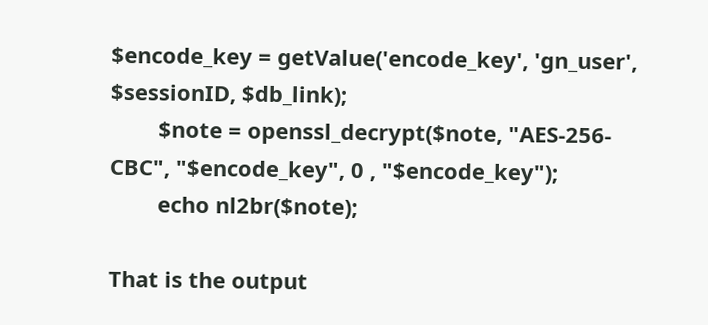$encode_key = getValue('encode_key', 'gn_user', $sessionID, $db_link);
        $note = openssl_decrypt($note, "AES-256-CBC", "$encode_key", 0 , "$encode_key");
        echo nl2br($note);

That is the output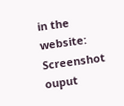in the website:
Screenshot ouput